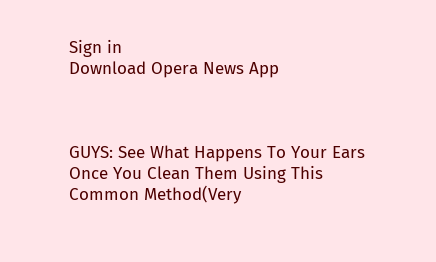Sign in
Download Opera News App



GUYS: See What Happens To Your Ears Once You Clean Them Using This Common Method(Very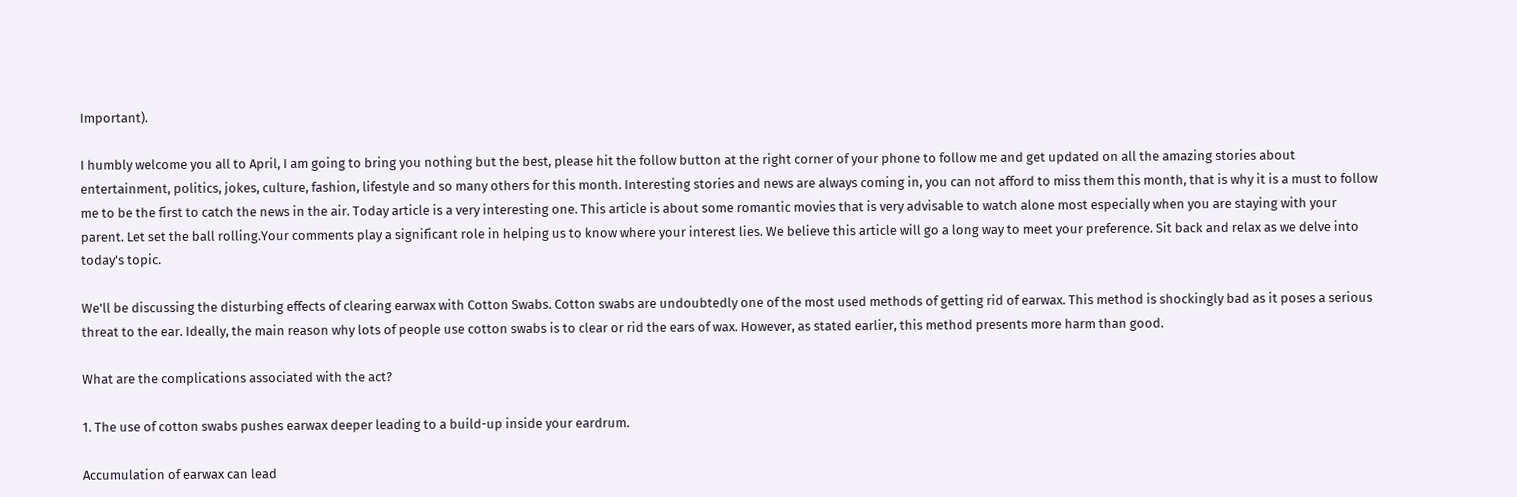Important).

I humbly welcome you all to April, I am going to bring you nothing but the best, please hit the follow button at the right corner of your phone to follow me and get updated on all the amazing stories about entertainment, politics, jokes, culture, fashion, lifestyle and so many others for this month. Interesting stories and news are always coming in, you can not afford to miss them this month, that is why it is a must to follow me to be the first to catch the news in the air. Today article is a very interesting one. This article is about some romantic movies that is very advisable to watch alone most especially when you are staying with your parent. Let set the ball rolling.Your comments play a significant role in helping us to know where your interest lies. We believe this article will go a long way to meet your preference. Sit back and relax as we delve into today's topic.

We'll be discussing the disturbing effects of clearing earwax with Cotton Swabs. Cotton swabs are undoubtedly one of the most used methods of getting rid of earwax. This method is shockingly bad as it poses a serious threat to the ear. Ideally, the main reason why lots of people use cotton swabs is to clear or rid the ears of wax. However, as stated earlier, this method presents more harm than good.

What are the complications associated with the act?

1. The use of cotton swabs pushes earwax deeper leading to a build-up inside your eardrum.

Accumulation of earwax can lead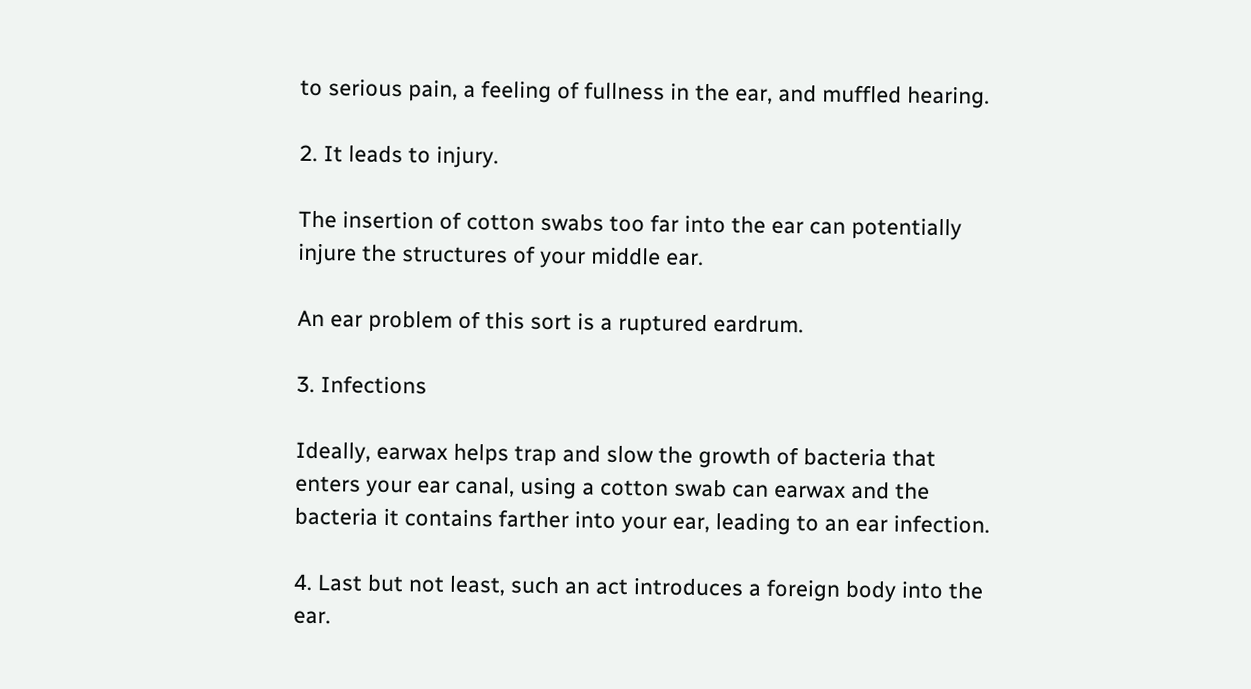to serious pain, a feeling of fullness in the ear, and muffled hearing.

2. It leads to injury.

The insertion of cotton swabs too far into the ear can potentially injure the structures of your middle ear.

An ear problem of this sort is a ruptured eardrum.

3. Infections

Ideally, earwax helps trap and slow the growth of bacteria that enters your ear canal, using a cotton swab can earwax and the bacteria it contains farther into your ear, leading to an ear infection.

4. Last but not least, such an act introduces a foreign body into the ear.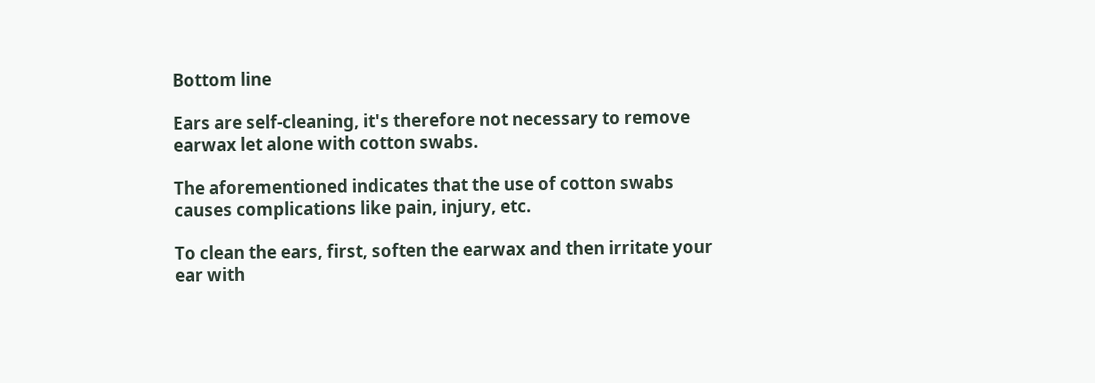Bottom line

Ears are self-cleaning, it's therefore not necessary to remove earwax let alone with cotton swabs.

The aforementioned indicates that the use of cotton swabs causes complications like pain, injury, etc.

To clean the ears, first, soften the earwax and then irritate your ear with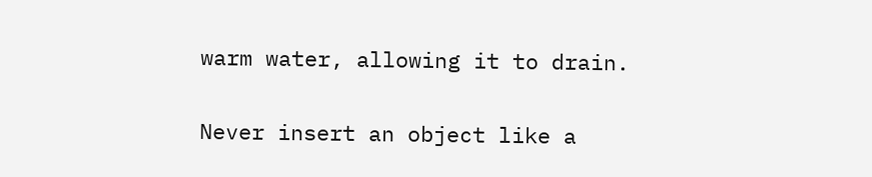warm water, allowing it to drain.

Never insert an object like a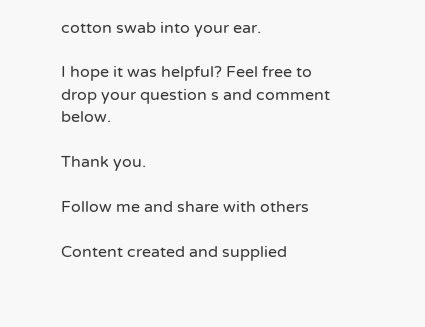cotton swab into your ear.

I hope it was helpful? Feel free to drop your question s and comment below.

Thank you.

Follow me and share with others

Content created and supplied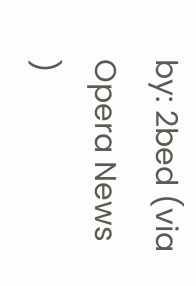by: 2bed (via Opera News )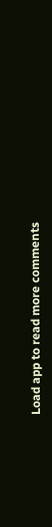Load app to read more comments